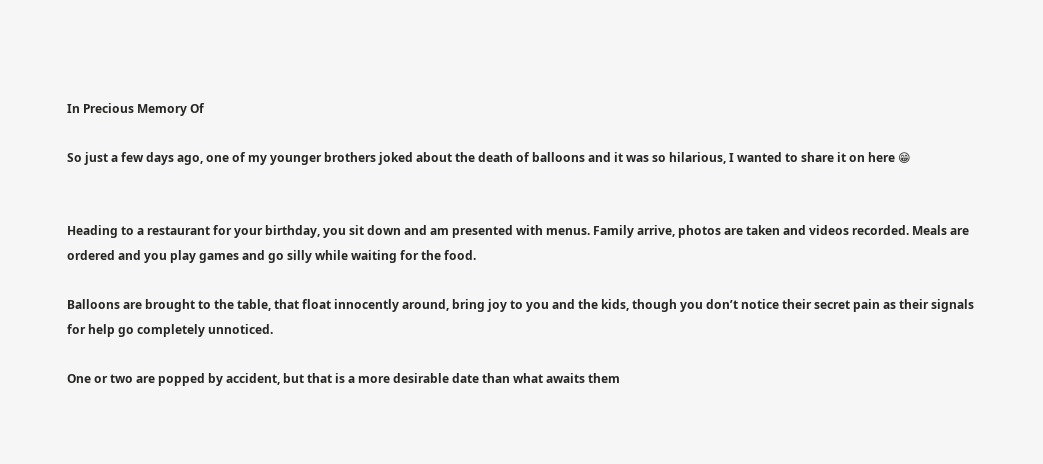In Precious Memory Of

So just a few days ago, one of my younger brothers joked about the death of balloons and it was so hilarious, I wanted to share it on here 😁


Heading to a restaurant for your birthday, you sit down and am presented with menus. Family arrive, photos are taken and videos recorded. Meals are ordered and you play games and go silly while waiting for the food.

Balloons are brought to the table, that float innocently around, bring joy to you and the kids, though you don’t notice their secret pain as their signals for help go completely unnoticed.

One or two are popped by accident, but that is a more desirable date than what awaits them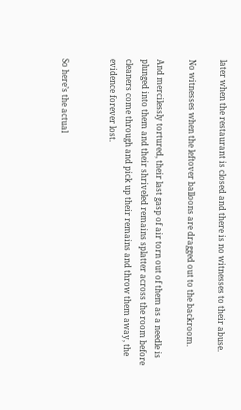later when the restaurant is closed and there is no witnesses to their abuse.

No witnesses when the leftover balloons are dragged out to the backroom.

And mercilessly tortured, their last gasp of air torn out of them as a needle is plunged into them and their shriveled remains splatter across the room before cleaners come through and pick up their remains and throw them away, the evidence forever lost.


So here’s the actual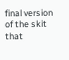final version of the skit that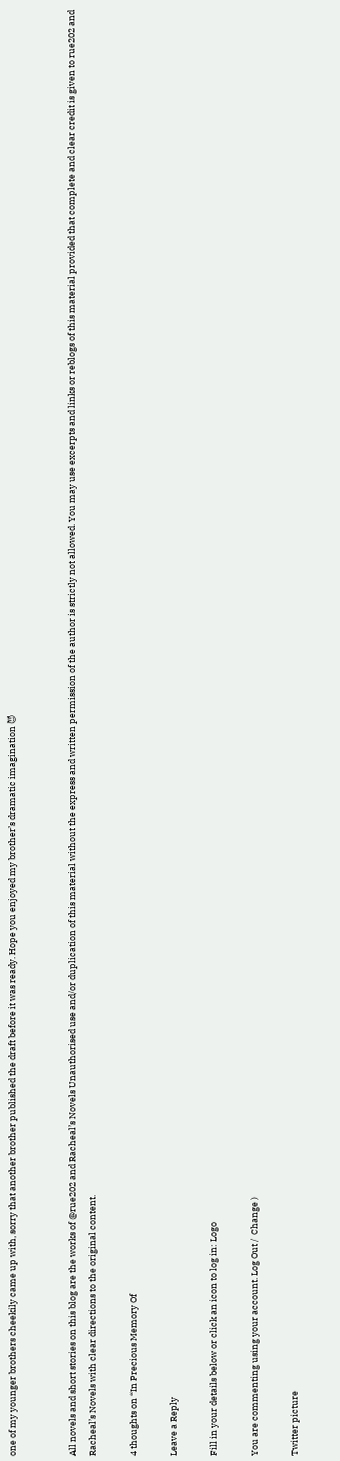one of my younger brothers cheekily came up with, sorry that another brother published the draft before it was ready. Hope you enjoyed my brother’s dramatic imagination 😈


All novels and short stories on this blog are the works of @rue202 and Racheal’s Novels Unauthorised use and/or duplication of this material without the express and written permission of the author is strictly not allowed. You may use excerpts and links or reblogs of this material provided that complete and clear credit is given to rue202 and Racheal’s Novels with clear directions to the original content.

4 thoughts on “In Precious Memory Of

Leave a Reply

Fill in your details below or click an icon to log in: Logo

You are commenting using your account. Log Out /  Change )

Twitter picture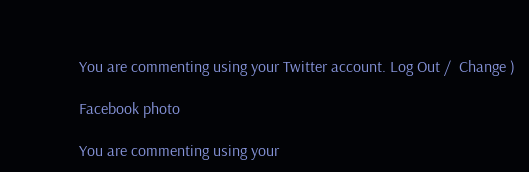You are commenting using your Twitter account. Log Out /  Change )

Facebook photo

You are commenting using your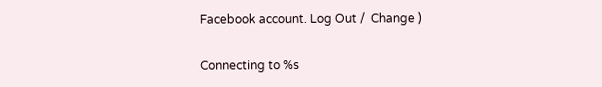Facebook account. Log Out /  Change )

Connecting to %s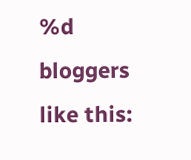%d bloggers like this: